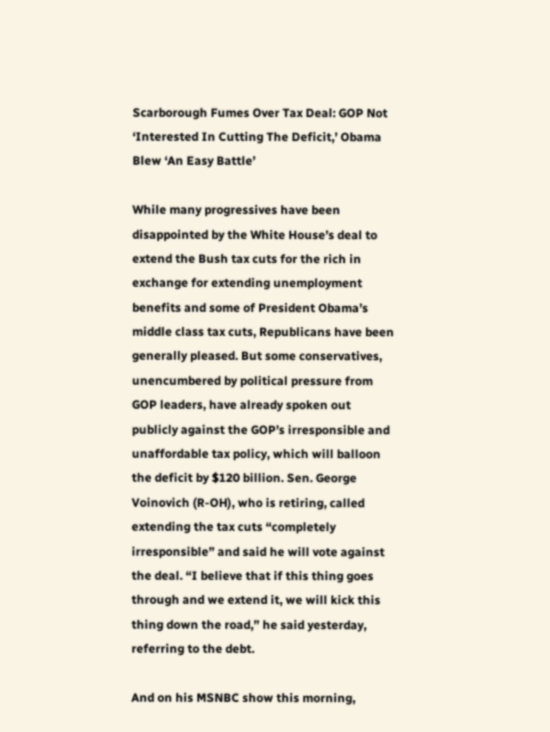Scarborough Fumes Over Tax Deal: GOP Not ‘Interested In Cutting The Deficit,’ Obama Blew ‘An Easy Battle’

While many progressives have been disappointed by the White House’s deal to extend the Bush tax cuts for the rich in exchange for extending unemployment benefits and some of President Obama’s middle class tax cuts, Republicans have been generally pleased. But some conservatives, unencumbered by political pressure from GOP leaders, have already spoken out publicly against the GOP’s irresponsible and unaffordable tax policy, which will balloon the deficit by $120 billion. Sen. George Voinovich (R-OH), who is retiring, called extending the tax cuts “completely irresponsible” and said he will vote against the deal. “I believe that if this thing goes through and we extend it, we will kick this thing down the road,” he said yesterday, referring to the debt.

And on his MSNBC show this morning,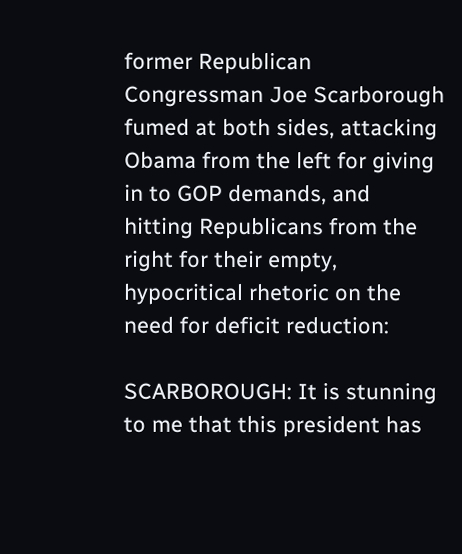former Republican Congressman Joe Scarborough fumed at both sides, attacking Obama from the left for giving in to GOP demands, and hitting Republicans from the right for their empty, hypocritical rhetoric on the need for deficit reduction:

SCARBOROUGH: It is stunning to me that this president has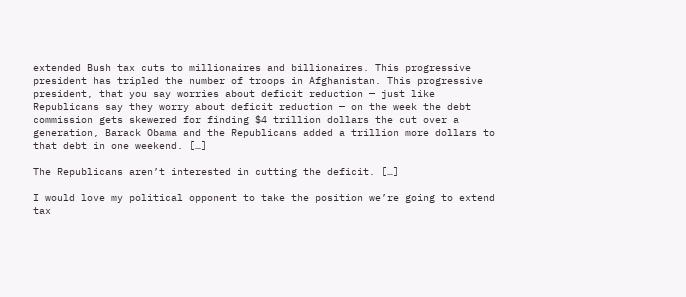extended Bush tax cuts to millionaires and billionaires. This progressive president has tripled the number of troops in Afghanistan. This progressive president, that you say worries about deficit reduction — just like Republicans say they worry about deficit reduction — on the week the debt commission gets skewered for finding $4 trillion dollars the cut over a generation, Barack Obama and the Republicans added a trillion more dollars to that debt in one weekend. […]

The Republicans aren’t interested in cutting the deficit. […]

I would love my political opponent to take the position we’re going to extend tax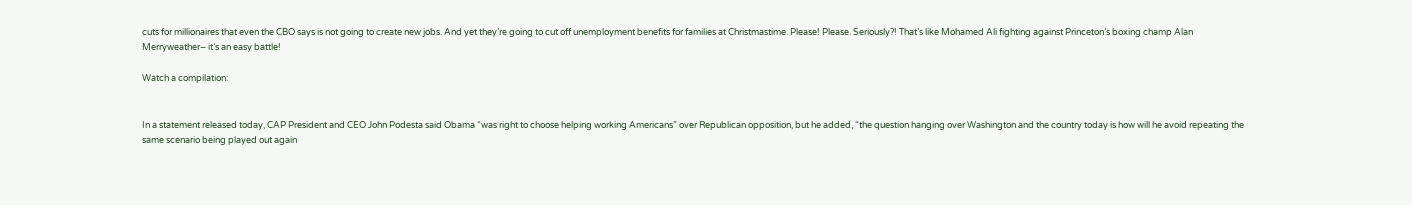cuts for millionaires that even the CBO says is not going to create new jobs. And yet they’re going to cut off unemployment benefits for families at Christmastime. Please! Please. Seriously?! That’s like Mohamed Ali fighting against Princeton’s boxing champ Alan Merryweather– it’s an easy battle!

Watch a compilation:


In a statement released today, CAP President and CEO John Podesta said Obama “was right to choose helping working Americans” over Republican opposition, but he added, “the question hanging over Washington and the country today is how will he avoid repeating the same scenario being played out again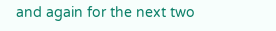and again for the next two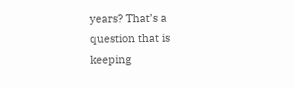years? That’s a question that is keeping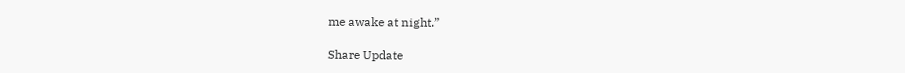me awake at night.”

Share Update